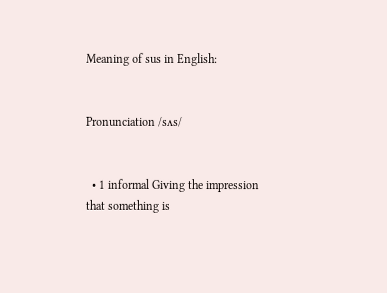Meaning of sus in English:


Pronunciation /sʌs/


  • 1 informal Giving the impression that something is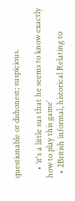questionable or dishonest; suspicious.

    • ‘it's a little sus that he seems to know exactly how to play this game’
  • 2British informal, historical Relating to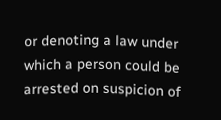or denoting a law under which a person could be arrested on suspicion of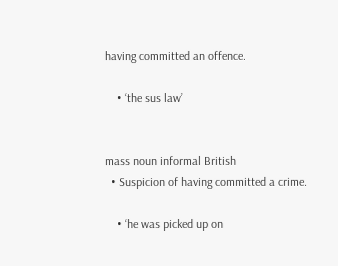having committed an offence.

    • ‘the sus law’


mass noun informal British
  • Suspicion of having committed a crime.

    • ‘he was picked up on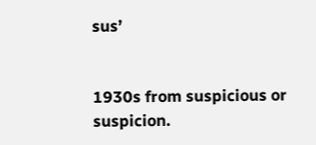sus’


1930s from suspicious or suspicion.